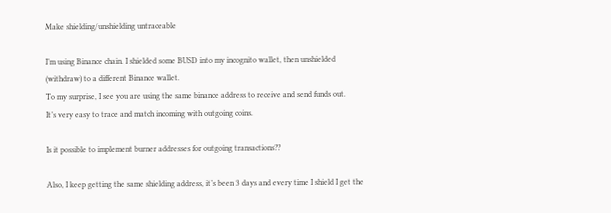Make shielding/unshielding untraceable

I’m using Binance chain. I shielded some BUSD into my incognito wallet, then unshielded (withdraw) to a different Binance wallet.
To my surprise, I see you are using the same binance address to receive and send funds out.
It’s very easy to trace and match incoming with outgoing coins.

Is it possible to implement burner addresses for outgoing transactions??

Also, I keep getting the same shielding address, it’s been 3 days and every time I shield I get the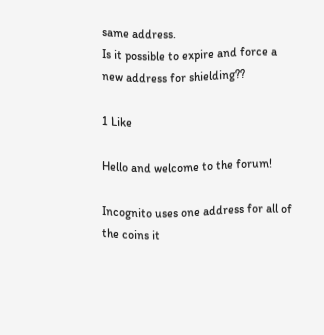same address.
Is it possible to expire and force a new address for shielding??

1 Like

Hello and welcome to the forum!

Incognito uses one address for all of the coins it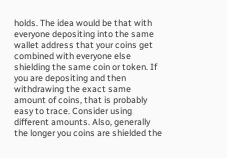holds. The idea would be that with everyone depositing into the same wallet address that your coins get combined with everyone else shielding the same coin or token. If you are depositing and then withdrawing the exact same amount of coins, that is probably easy to trace. Consider using different amounts. Also, generally the longer you coins are shielded the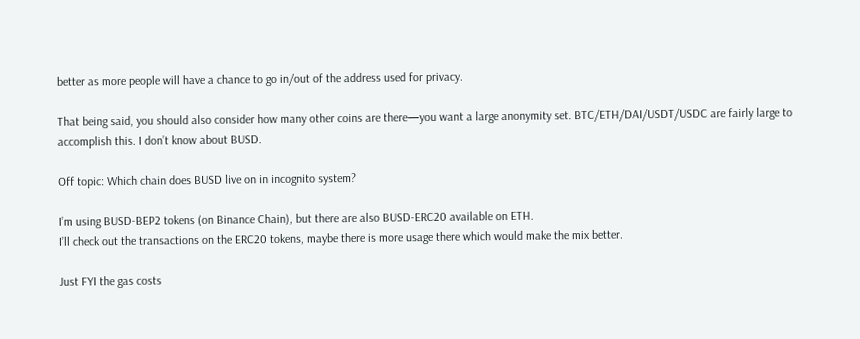better as more people will have a chance to go in/out of the address used for privacy.

That being said, you should also consider how many other coins are there—you want a large anonymity set. BTC/ETH/DAI/USDT/USDC are fairly large to accomplish this. I don’t know about BUSD.

Off topic: Which chain does BUSD live on in incognito system?

I’m using BUSD-BEP2 tokens (on Binance Chain), but there are also BUSD-ERC20 available on ETH.
I’ll check out the transactions on the ERC20 tokens, maybe there is more usage there which would make the mix better.

Just FYI the gas costs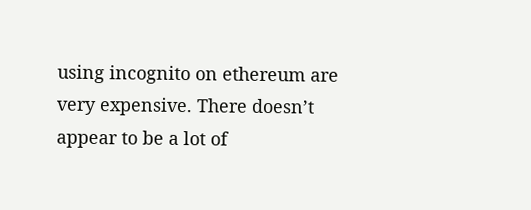using incognito on ethereum are very expensive. There doesn’t appear to be a lot of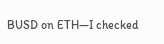BUSD on ETH—I checked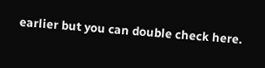earlier but you can double check here.